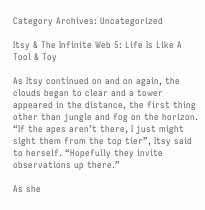Category Archives: Uncategorized

Itsy & The Infinite Web 5: Life Is Like A Tool & Toy

As Itsy continued on and on again, the clouds began to clear and a tower appeared in the distance, the first thing other than jungle and fog on the horizon.  “If the apes aren’t there, I just might sight them from the top tier”, Itsy said to herself. “Hopefully they invite observations up there.”

As she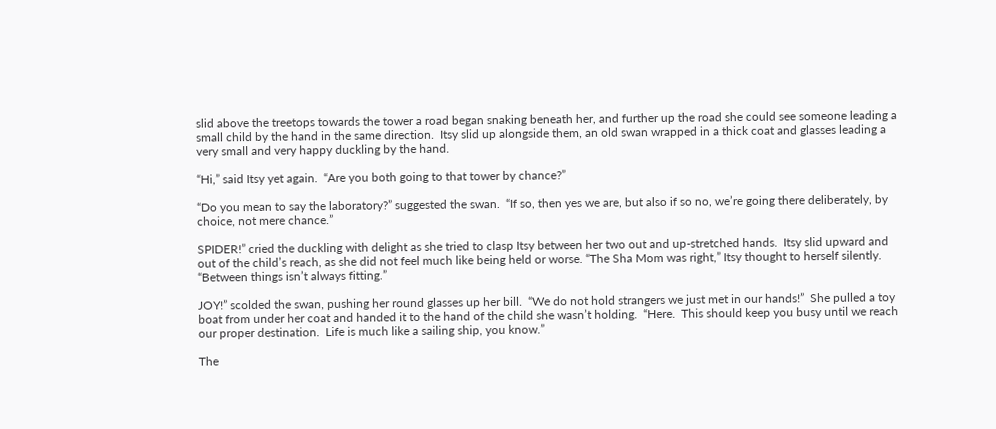slid above the treetops towards the tower a road began snaking beneath her, and further up the road she could see someone leading a small child by the hand in the same direction.  Itsy slid up alongside them, an old swan wrapped in a thick coat and glasses leading a very small and very happy duckling by the hand.

“Hi,” said Itsy yet again.  “Are you both going to that tower by chance?”

“Do you mean to say the laboratory?” suggested the swan.  “If so, then yes we are, but also if so no, we’re going there deliberately, by choice, not mere chance.”

SPIDER!” cried the duckling with delight as she tried to clasp Itsy between her two out and up-stretched hands.  Itsy slid upward and out of the child’s reach, as she did not feel much like being held or worse. “The Sha Mom was right,” Itsy thought to herself silently.  “Between things isn’t always fitting.”

JOY!” scolded the swan, pushing her round glasses up her bill.  “We do not hold strangers we just met in our hands!”  She pulled a toy boat from under her coat and handed it to the hand of the child she wasn’t holding.  “Here.  This should keep you busy until we reach our proper destination.  Life is much like a sailing ship, you know.”

The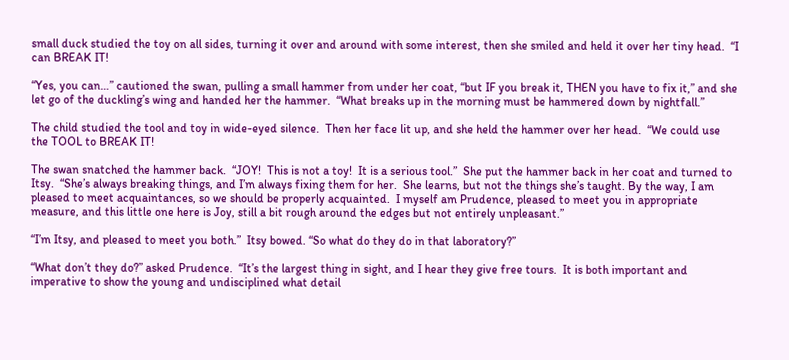small duck studied the toy on all sides, turning it over and around with some interest, then she smiled and held it over her tiny head.  “I can BREAK IT!

“Yes, you can…” cautioned the swan, pulling a small hammer from under her coat, “but IF you break it, THEN you have to fix it,” and she let go of the duckling’s wing and handed her the hammer.  “What breaks up in the morning must be hammered down by nightfall.”

The child studied the tool and toy in wide-eyed silence.  Then her face lit up, and she held the hammer over her head.  “We could use the TOOL to BREAK IT!

The swan snatched the hammer back.  “JOY!  This is not a toy!  It is a serious tool.”  She put the hammer back in her coat and turned to Itsy.  “She’s always breaking things, and I’m always fixing them for her.  She learns, but not the things she’s taught. By the way, I am pleased to meet acquaintances, so we should be properly acquainted.  I myself am Prudence, pleased to meet you in appropriate measure, and this little one here is Joy, still a bit rough around the edges but not entirely unpleasant.”

“I’m Itsy, and pleased to meet you both.”  Itsy bowed. “So what do they do in that laboratory?”

“What don’t they do?” asked Prudence.  “It’s the largest thing in sight, and I hear they give free tours.  It is both important and imperative to show the young and undisciplined what detail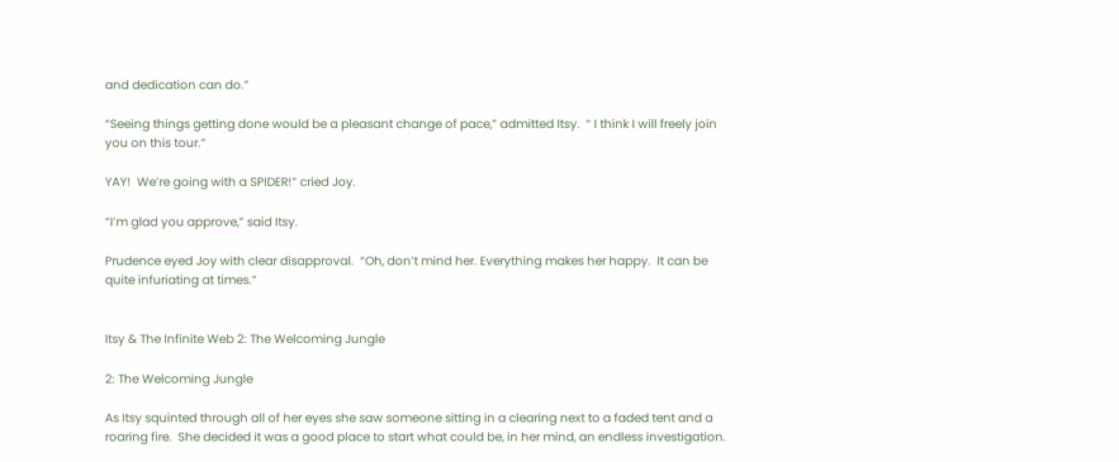and dedication can do.”

“Seeing things getting done would be a pleasant change of pace,” admitted Itsy.  “ I think I will freely join you on this tour.”

YAY!  We’re going with a SPIDER!” cried Joy.

“I’m glad you approve,” said Itsy.

Prudence eyed Joy with clear disapproval.  “Oh, don’t mind her. Everything makes her happy.  It can be quite infuriating at times.”


Itsy & The Infinite Web 2: The Welcoming Jungle

2: The Welcoming Jungle

As Itsy squinted through all of her eyes she saw someone sitting in a clearing next to a faded tent and a roaring fire.  She decided it was a good place to start what could be, in her mind, an endless investigation.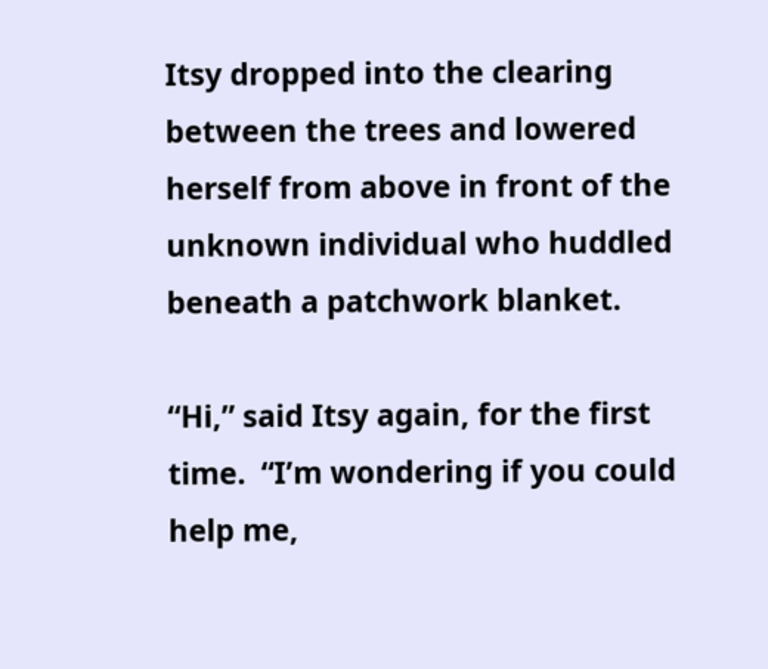Itsy dropped into the clearing between the trees and lowered herself from above in front of the unknown individual who huddled beneath a patchwork blanket.

“Hi,” said Itsy again, for the first time.  “I’m wondering if you could help me,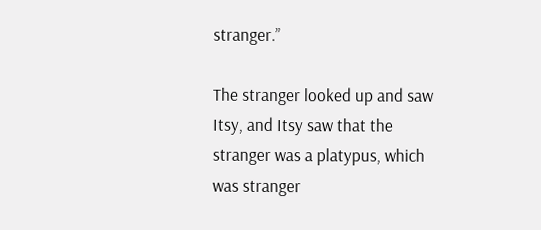stranger.”

The stranger looked up and saw Itsy, and Itsy saw that the stranger was a platypus, which was stranger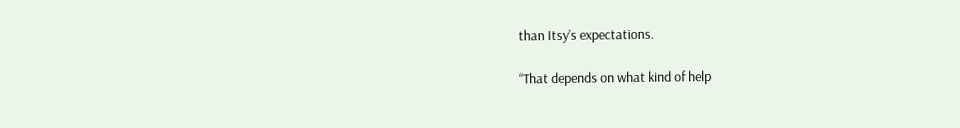than Itsy’s expectations.

“That depends on what kind of help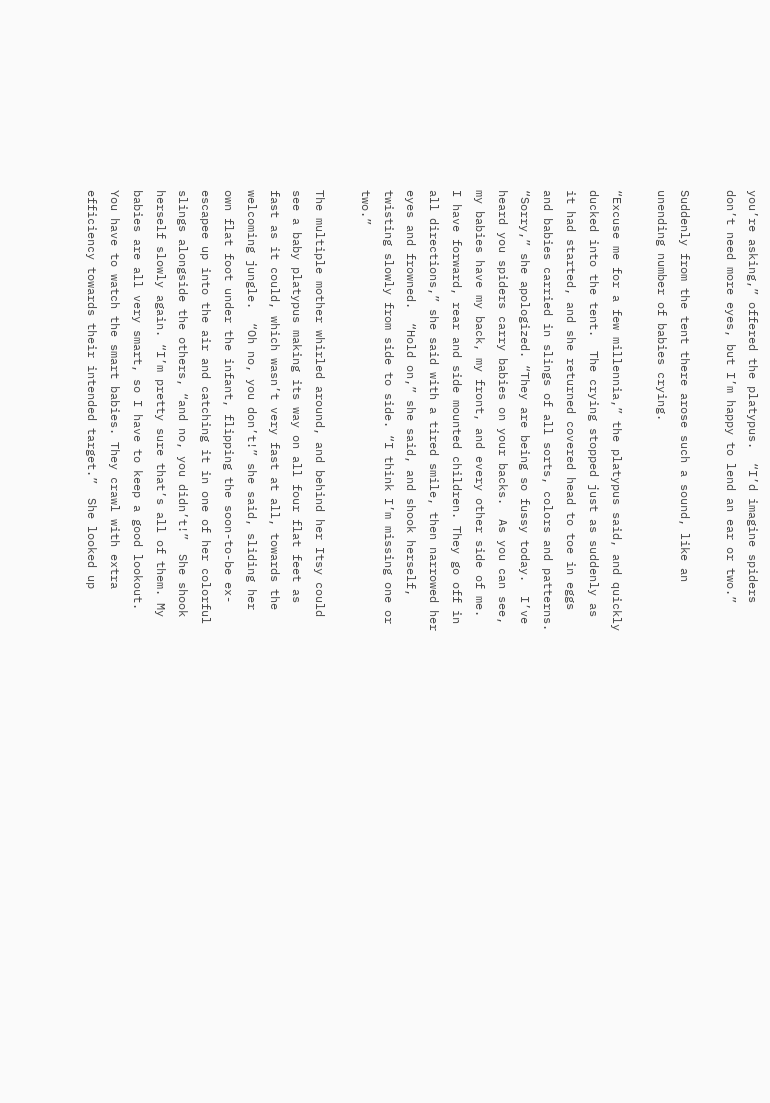you’re asking,” offered the platypus.  “I’d imagine spiders don’t need more eyes, but I’m happy to lend an ear or two.”

Suddenly from the tent there arose such a sound, like an unending number of babies crying.

“Excuse me for a few millennia,” the platypus said, and quickly ducked into the tent.  The crying stopped just as suddenly as it had started, and she returned covered head to toe in eggs and babies carried in slings of all sorts, colors and patterns.  “Sorry,” she apologized. “They are being so fussy today.  I’ve heard you spiders carry babies on your backs.  As you can see, my babies have my back, my front, and every other side of me.  I have forward, rear and side mounted children. They go off in all directions,” she said with a tired smile, then narrowed her eyes and frowned.  “Hold on,” she said, and shook herself, twisting slowly from side to side. “I think I’m missing one or two.”

The multiple mother whirled around, and behind her Itsy could see a baby platypus making its way on all four flat feet as fast as it could, which wasn’t very fast at all, towards the welcoming jungle.  “Oh no, you don’t!” she said, sliding her own flat foot under the infant, flipping the soon-to-be ex-escapee up into the air and catching it in one of her colorful slings alongside the others, “and no, you didn’t!”  She shook herself slowly again. “I’m pretty sure that’s all of them. My babies are all very smart, so I have to keep a good lookout. You have to watch the smart babies. They crawl with extra efficiency towards their intended target.”  She looked up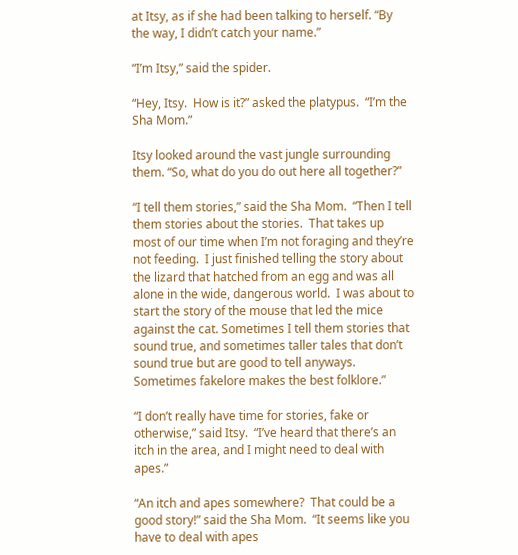at Itsy, as if she had been talking to herself. “By the way, I didn’t catch your name.”

“I’m Itsy,” said the spider.

“Hey, Itsy.  How is it?” asked the platypus.  “I’m the Sha Mom.”

Itsy looked around the vast jungle surrounding them. “So, what do you do out here all together?”

“I tell them stories,” said the Sha Mom.  “Then I tell them stories about the stories.  That takes up most of our time when I’m not foraging and they’re not feeding.  I just finished telling the story about the lizard that hatched from an egg and was all alone in the wide, dangerous world.  I was about to start the story of the mouse that led the mice against the cat. Sometimes I tell them stories that sound true, and sometimes taller tales that don’t sound true but are good to tell anyways.  Sometimes fakelore makes the best folklore.”

“I don’t really have time for stories, fake or otherwise,” said Itsy.  “I’ve heard that there’s an itch in the area, and I might need to deal with apes.”

“An itch and apes somewhere?  That could be a good story!” said the Sha Mom.  “It seems like you have to deal with apes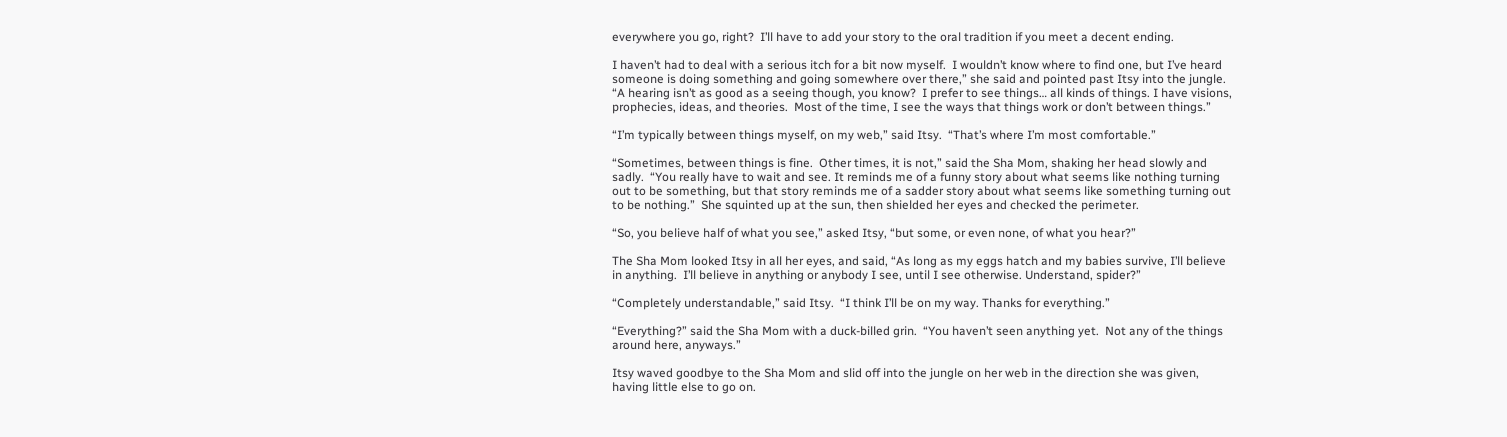everywhere you go, right?  I’ll have to add your story to the oral tradition if you meet a decent ending.

I haven’t had to deal with a serious itch for a bit now myself.  I wouldn’t know where to find one, but I’ve heard someone is doing something and going somewhere over there,” she said and pointed past Itsy into the jungle.  “A hearing isn’t as good as a seeing though, you know?  I prefer to see things… all kinds of things. I have visions, prophecies, ideas, and theories.  Most of the time, I see the ways that things work or don’t between things.”

“I’m typically between things myself, on my web,” said Itsy.  “That’s where I’m most comfortable.”

“Sometimes, between things is fine.  Other times, it is not,” said the Sha Mom, shaking her head slowly and sadly.  “You really have to wait and see. It reminds me of a funny story about what seems like nothing turning out to be something, but that story reminds me of a sadder story about what seems like something turning out to be nothing.”  She squinted up at the sun, then shielded her eyes and checked the perimeter.

“So, you believe half of what you see,” asked Itsy, “but some, or even none, of what you hear?”

The Sha Mom looked Itsy in all her eyes, and said, “As long as my eggs hatch and my babies survive, I’ll believe in anything.  I’ll believe in anything or anybody I see, until I see otherwise. Understand, spider?”

“Completely understandable,” said Itsy.  “I think I’ll be on my way. Thanks for everything.”

“Everything?” said the Sha Mom with a duck-billed grin.  “You haven’t seen anything yet.  Not any of the things around here, anyways.”

Itsy waved goodbye to the Sha Mom and slid off into the jungle on her web in the direction she was given, having little else to go on.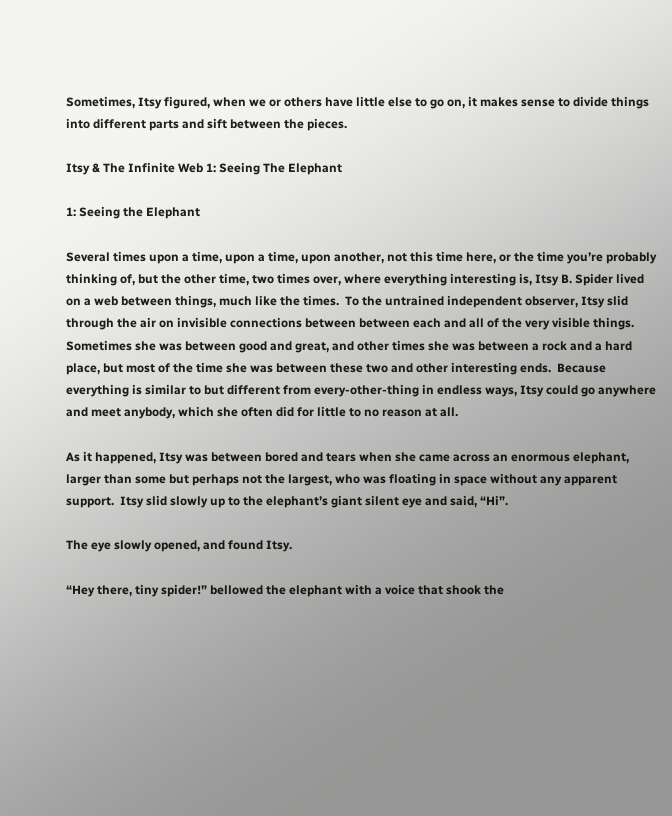Sometimes, Itsy figured, when we or others have little else to go on, it makes sense to divide things into different parts and sift between the pieces.

Itsy & The Infinite Web 1: Seeing The Elephant

1: Seeing the Elephant

Several times upon a time, upon a time, upon another, not this time here, or the time you’re probably thinking of, but the other time, two times over, where everything interesting is, Itsy B. Spider lived on a web between things, much like the times.  To the untrained independent observer, Itsy slid through the air on invisible connections between between each and all of the very visible things.  Sometimes she was between good and great, and other times she was between a rock and a hard place, but most of the time she was between these two and other interesting ends.  Because everything is similar to but different from every-other-thing in endless ways, Itsy could go anywhere and meet anybody, which she often did for little to no reason at all.

As it happened, Itsy was between bored and tears when she came across an enormous elephant, larger than some but perhaps not the largest, who was floating in space without any apparent support.  Itsy slid slowly up to the elephant’s giant silent eye and said, “Hi”.

The eye slowly opened, and found Itsy.

“Hey there, tiny spider!” bellowed the elephant with a voice that shook the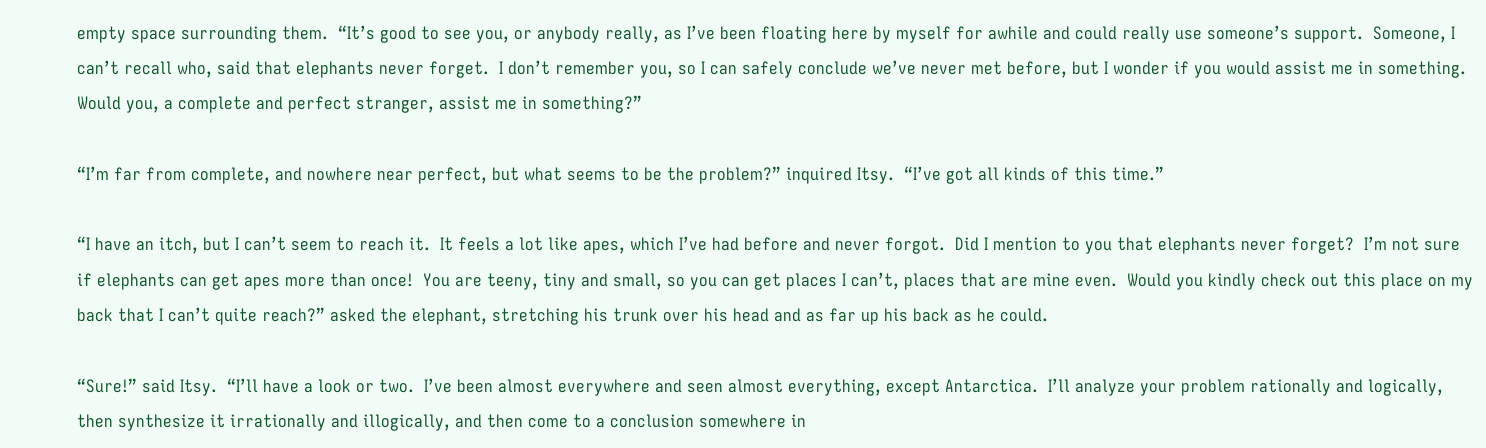empty space surrounding them.  “It’s good to see you, or anybody really, as I’ve been floating here by myself for awhile and could really use someone’s support.  Someone, I can’t recall who, said that elephants never forget.  I don’t remember you, so I can safely conclude we’ve never met before, but I wonder if you would assist me in something.  Would you, a complete and perfect stranger, assist me in something?”

“I’m far from complete, and nowhere near perfect, but what seems to be the problem?” inquired Itsy.  “I’ve got all kinds of this time.”

“I have an itch, but I can’t seem to reach it.  It feels a lot like apes, which I’ve had before and never forgot.  Did I mention to you that elephants never forget?  I’m not sure if elephants can get apes more than once!  You are teeny, tiny and small, so you can get places I can’t, places that are mine even.  Would you kindly check out this place on my back that I can’t quite reach?” asked the elephant, stretching his trunk over his head and as far up his back as he could.

“Sure!” said Itsy.  “I’ll have a look or two.  I’ve been almost everywhere and seen almost everything, except Antarctica.  I’ll analyze your problem rationally and logically, then synthesize it irrationally and illogically, and then come to a conclusion somewhere in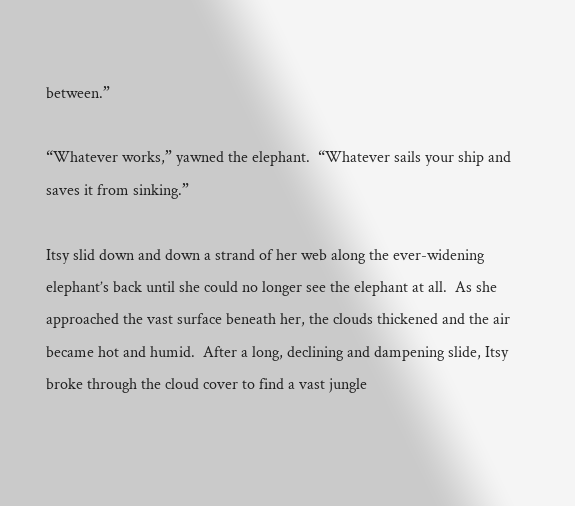between.”

“Whatever works,” yawned the elephant.  “Whatever sails your ship and saves it from sinking.”

Itsy slid down and down a strand of her web along the ever-widening elephant’s back until she could no longer see the elephant at all.  As she approached the vast surface beneath her, the clouds thickened and the air became hot and humid.  After a long, declining and dampening slide, Itsy broke through the cloud cover to find a vast jungle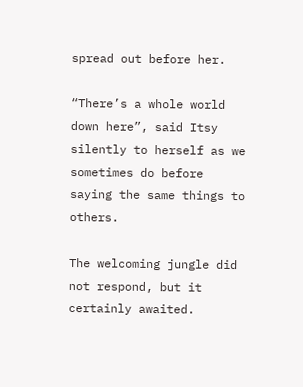spread out before her.

“There’s a whole world down here”, said Itsy silently to herself as we sometimes do before saying the same things to others.

The welcoming jungle did not respond, but it certainly awaited.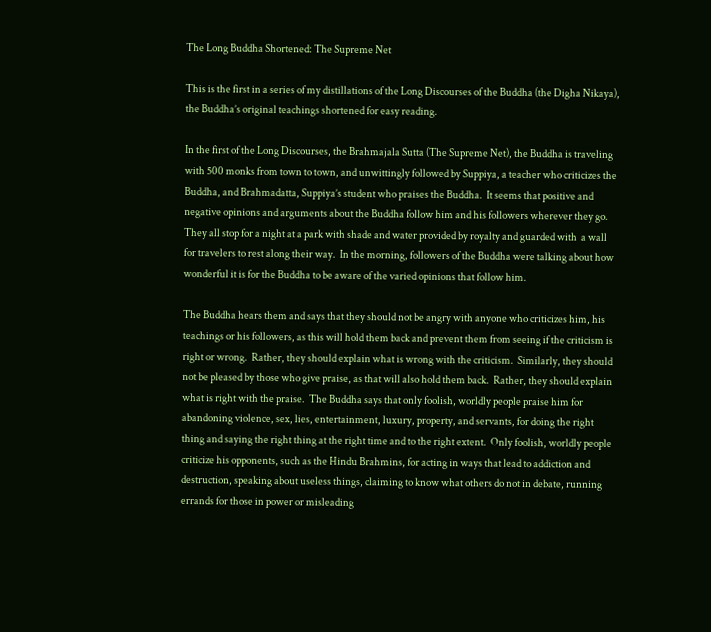The Long Buddha Shortened: The Supreme Net

This is the first in a series of my distillations of the Long Discourses of the Buddha (the Digha Nikaya), the Buddha’s original teachings shortened for easy reading.

In the first of the Long Discourses, the Brahmajala Sutta (The Supreme Net), the Buddha is traveling with 500 monks from town to town, and unwittingly followed by Suppiya, a teacher who criticizes the Buddha, and Brahmadatta, Suppiya’s student who praises the Buddha.  It seems that positive and negative opinions and arguments about the Buddha follow him and his followers wherever they go.  They all stop for a night at a park with shade and water provided by royalty and guarded with  a wall for travelers to rest along their way.  In the morning, followers of the Buddha were talking about how wonderful it is for the Buddha to be aware of the varied opinions that follow him.

The Buddha hears them and says that they should not be angry with anyone who criticizes him, his teachings or his followers, as this will hold them back and prevent them from seeing if the criticism is right or wrong.  Rather, they should explain what is wrong with the criticism.  Similarly, they should not be pleased by those who give praise, as that will also hold them back.  Rather, they should explain what is right with the praise.  The Buddha says that only foolish, worldly people praise him for abandoning violence, sex, lies, entertainment, luxury, property, and servants, for doing the right thing and saying the right thing at the right time and to the right extent.  Only foolish, worldly people criticize his opponents, such as the Hindu Brahmins, for acting in ways that lead to addiction and destruction, speaking about useless things, claiming to know what others do not in debate, running errands for those in power or misleading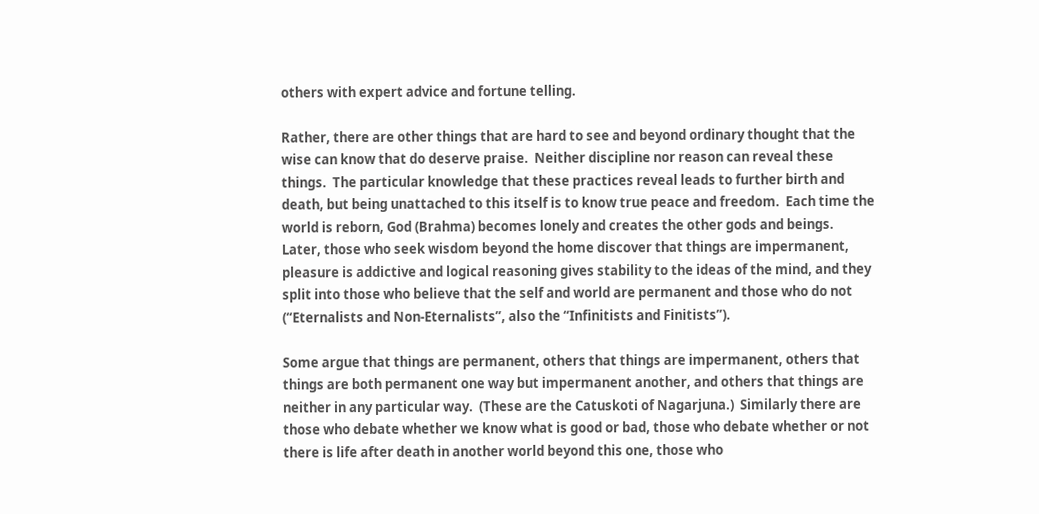others with expert advice and fortune telling.

Rather, there are other things that are hard to see and beyond ordinary thought that the wise can know that do deserve praise.  Neither discipline nor reason can reveal these things.  The particular knowledge that these practices reveal leads to further birth and death, but being unattached to this itself is to know true peace and freedom.  Each time the world is reborn, God (Brahma) becomes lonely and creates the other gods and beings.  Later, those who seek wisdom beyond the home discover that things are impermanent, pleasure is addictive and logical reasoning gives stability to the ideas of the mind, and they split into those who believe that the self and world are permanent and those who do not (“Eternalists and Non-Eternalists”, also the “Infinitists and Finitists”).

Some argue that things are permanent, others that things are impermanent, others that things are both permanent one way but impermanent another, and others that things are neither in any particular way.  (These are the Catuskoti of Nagarjuna.)  Similarly there are those who debate whether we know what is good or bad, those who debate whether or not there is life after death in another world beyond this one, those who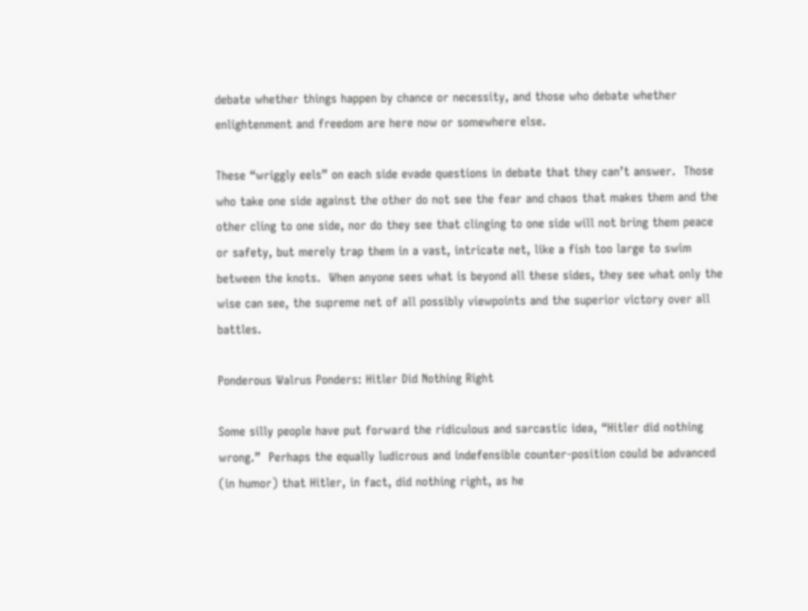debate whether things happen by chance or necessity, and those who debate whether enlightenment and freedom are here now or somewhere else.

These “wriggly eels” on each side evade questions in debate that they can’t answer.  Those who take one side against the other do not see the fear and chaos that makes them and the other cling to one side, nor do they see that clinging to one side will not bring them peace or safety, but merely trap them in a vast, intricate net, like a fish too large to swim between the knots.  When anyone sees what is beyond all these sides, they see what only the wise can see, the supreme net of all possibly viewpoints and the superior victory over all battles.

Ponderous Walrus Ponders: Hitler Did Nothing Right

Some silly people have put forward the ridiculous and sarcastic idea, “Hitler did nothing wrong.”  Perhaps the equally ludicrous and indefensible counter-position could be advanced (in humor) that Hitler, in fact, did nothing right, as he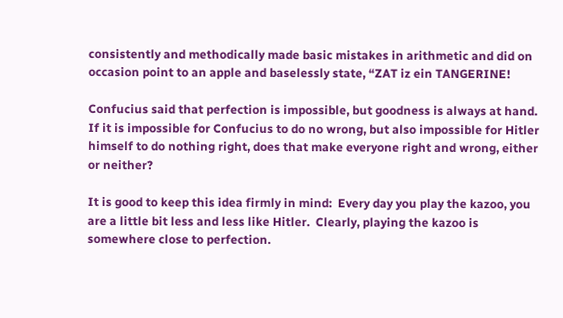consistently and methodically made basic mistakes in arithmetic and did on occasion point to an apple and baselessly state, “ZAT iz ein TANGERINE!

Confucius said that perfection is impossible, but goodness is always at hand.  If it is impossible for Confucius to do no wrong, but also impossible for Hitler himself to do nothing right, does that make everyone right and wrong, either or neither?

It is good to keep this idea firmly in mind:  Every day you play the kazoo, you are a little bit less and less like Hitler.  Clearly, playing the kazoo is somewhere close to perfection.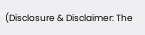(Disclosure & Disclaimer: The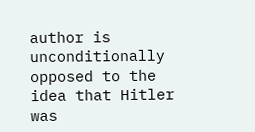author is unconditionally opposed to the idea that Hitler was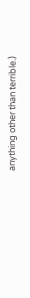anything other than terrible.)